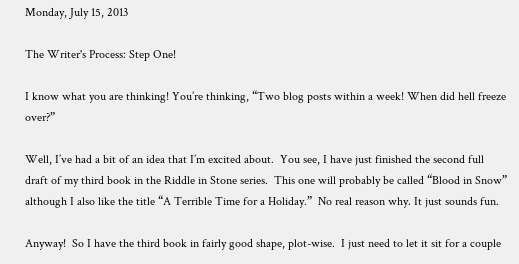Monday, July 15, 2013

The Writer's Process: Step One!

I know what you are thinking! You’re thinking, “Two blog posts within a week! When did hell freeze over?”

Well, I’ve had a bit of an idea that I’m excited about.  You see, I have just finished the second full draft of my third book in the Riddle in Stone series.  This one will probably be called “Blood in Snow” although I also like the title “A Terrible Time for a Holiday.”  No real reason why. It just sounds fun.

Anyway!  So I have the third book in fairly good shape, plot-wise.  I just need to let it sit for a couple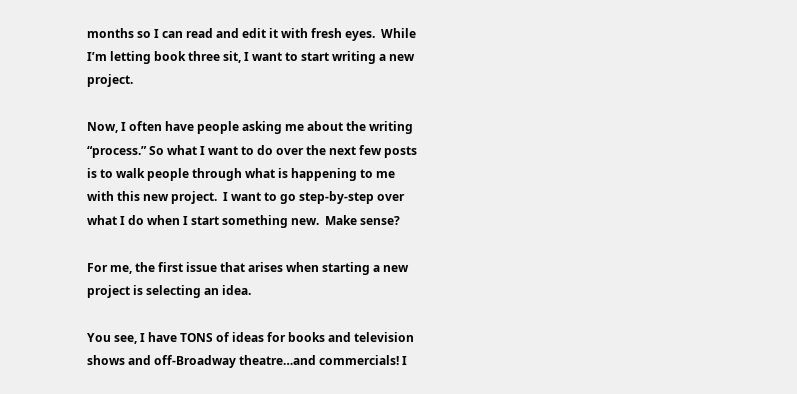months so I can read and edit it with fresh eyes.  While I’m letting book three sit, I want to start writing a new project.

Now, I often have people asking me about the writing “process.” So what I want to do over the next few posts is to walk people through what is happening to me with this new project.  I want to go step-by-step over what I do when I start something new.  Make sense?

For me, the first issue that arises when starting a new project is selecting an idea.

You see, I have TONS of ideas for books and television shows and off-Broadway theatre…and commercials! I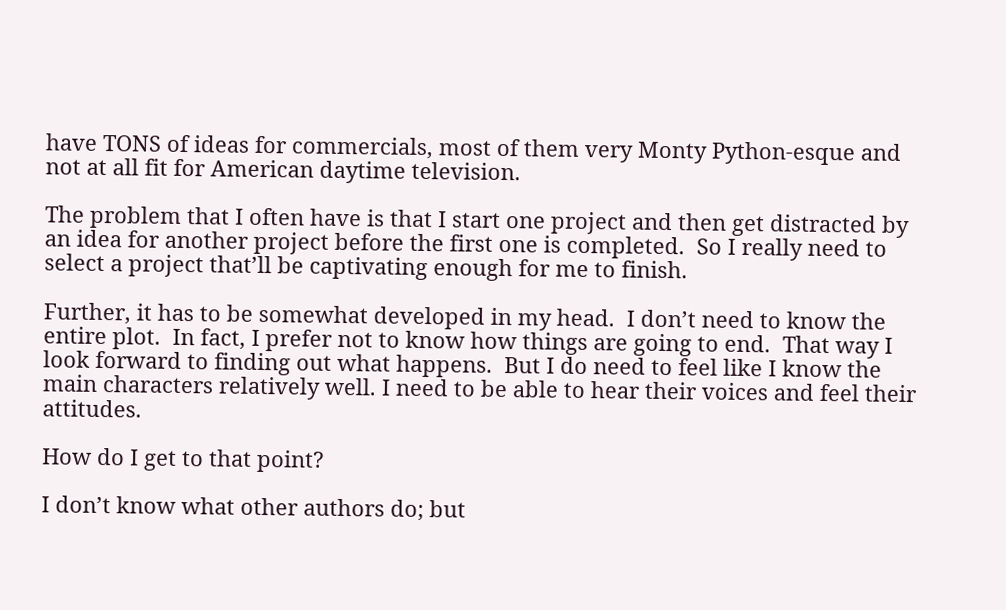have TONS of ideas for commercials, most of them very Monty Python-esque and not at all fit for American daytime television.

The problem that I often have is that I start one project and then get distracted by an idea for another project before the first one is completed.  So I really need to select a project that’ll be captivating enough for me to finish.

Further, it has to be somewhat developed in my head.  I don’t need to know the entire plot.  In fact, I prefer not to know how things are going to end.  That way I look forward to finding out what happens.  But I do need to feel like I know the main characters relatively well. I need to be able to hear their voices and feel their attitudes.

How do I get to that point?

I don’t know what other authors do; but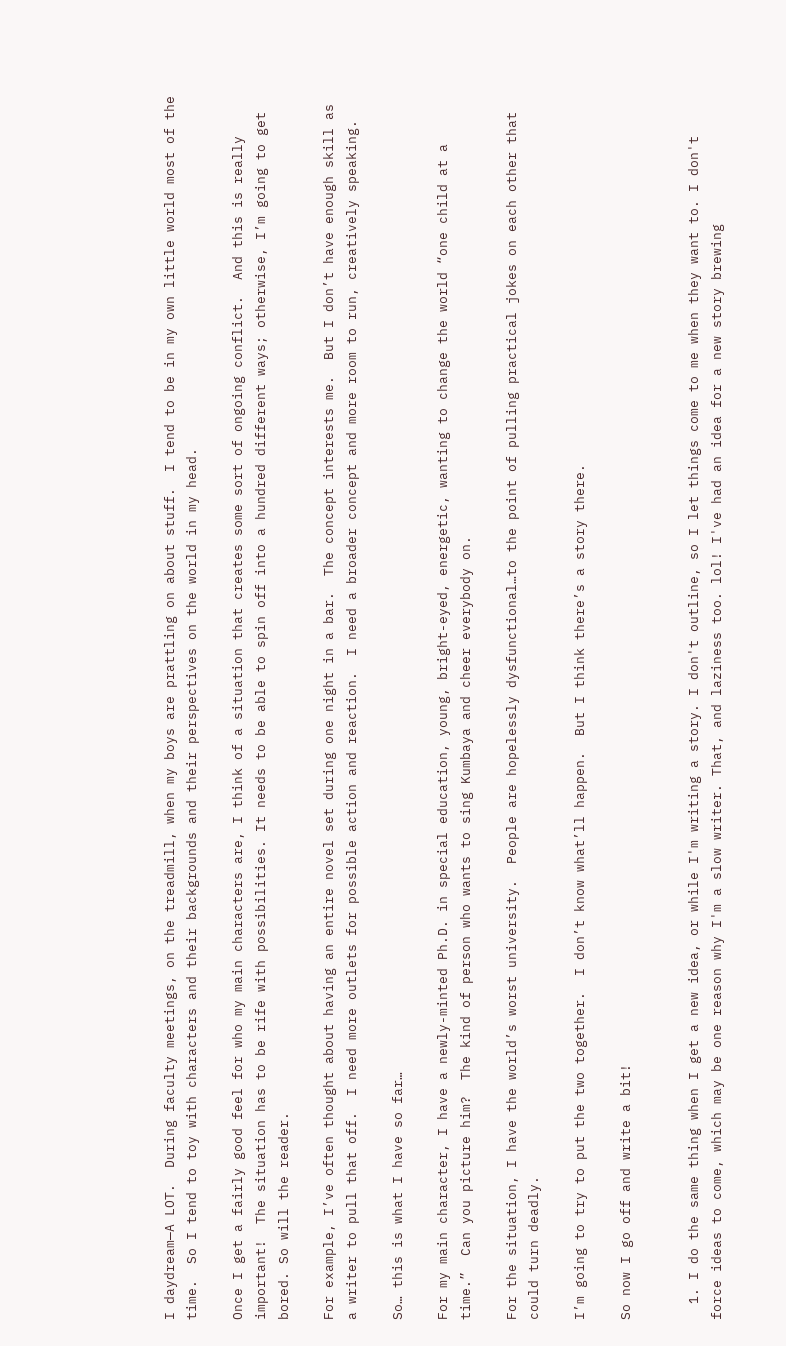I daydream—A LOT.  During faculty meetings, on the treadmill, when my boys are prattling on about stuff.  I tend to be in my own little world most of the time.  So I tend to toy with characters and their backgrounds and their perspectives on the world in my head.

Once I get a fairly good feel for who my main characters are, I think of a situation that creates some sort of ongoing conflict.  And this is really important!  The situation has to be rife with possibilities. It needs to be able to spin off into a hundred different ways; otherwise, I’m going to get bored. So will the reader.

For example, I’ve often thought about having an entire novel set during one night in a bar.  The concept interests me.  But I don’t have enough skill as a writer to pull that off.  I need more outlets for possible action and reaction.  I need a broader concept and more room to run, creatively speaking.

So… this is what I have so far…

For my main character, I have a newly-minted Ph.D. in special education, young, bright-eyed, energetic, wanting to change the world “one child at a time.”  Can you picture him?  The kind of person who wants to sing Kumbaya and cheer everybody on.

For the situation, I have the world’s worst university.  People are hopelessly dysfunctional…to the point of pulling practical jokes on each other that could turn deadly.

I’m going to try to put the two together.  I don’t know what’ll happen.  But I think there’s a story there.

So now I go off and write a bit!


  1. I do the same thing when I get a new idea, or while I'm writing a story. I don't outline, so I let things come to me when they want to. I don't force ideas to come, which may be one reason why I'm a slow writer. That, and laziness too. lol! I've had an idea for a new story brewing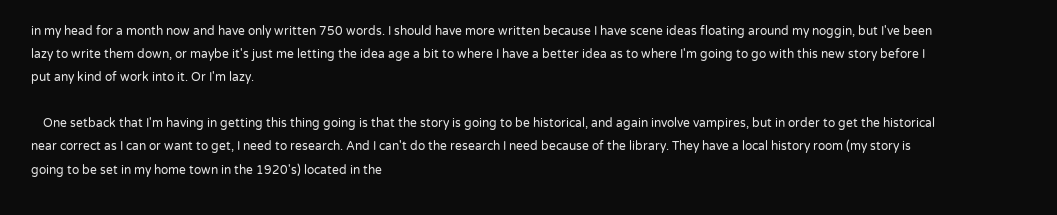in my head for a month now and have only written 750 words. I should have more written because I have scene ideas floating around my noggin, but I've been lazy to write them down, or maybe it's just me letting the idea age a bit to where I have a better idea as to where I'm going to go with this new story before I put any kind of work into it. Or I'm lazy.

    One setback that I'm having in getting this thing going is that the story is going to be historical, and again involve vampires, but in order to get the historical near correct as I can or want to get, I need to research. And I can't do the research I need because of the library. They have a local history room (my story is going to be set in my home town in the 1920's) located in the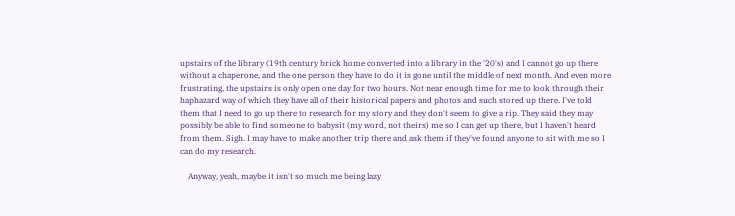upstairs of the library (19th century brick home converted into a library in the '20's) and I cannot go up there without a chaperone, and the one person they have to do it is gone until the middle of next month. And even more frustrating, the upstairs is only open one day for two hours. Not near enough time for me to look through their haphazard way of which they have all of their historical papers and photos and such stored up there. I've told them that I need to go up there to research for my story and they don't seem to give a rip. They said they may possibly be able to find someone to babysit (my word, not theirs) me so I can get up there, but I haven't heard from them. Sigh. I may have to make another trip there and ask them if they've found anyone to sit with me so I can do my research.

    Anyway, yeah, maybe it isn't so much me being lazy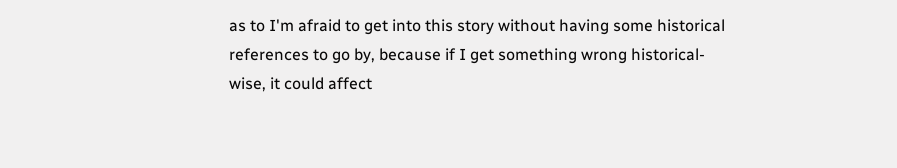as to I'm afraid to get into this story without having some historical references to go by, because if I get something wrong historical-wise, it could affect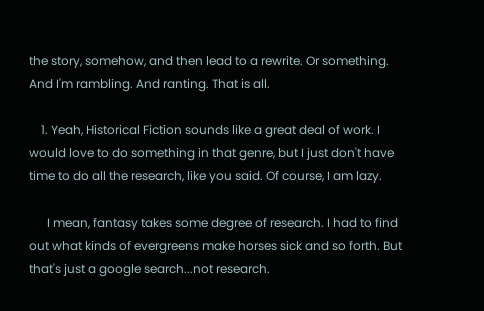the story, somehow, and then lead to a rewrite. Or something. And I'm rambling. And ranting. That is all.

    1. Yeah, Historical Fiction sounds like a great deal of work. I would love to do something in that genre, but I just don't have time to do all the research, like you said. Of course, I am lazy.

      I mean, fantasy takes some degree of research. I had to find out what kinds of evergreens make horses sick and so forth. But that's just a google search...not research.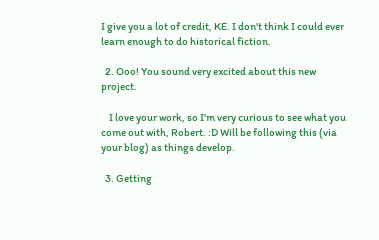I give you a lot of credit, KE. I don't think I could ever learn enough to do historical fiction.

  2. Ooo! You sound very excited about this new project.

    I love your work, so I'm very curious to see what you come out with, Robert. :D Will be following this (via your blog) as things develop.

  3. Getting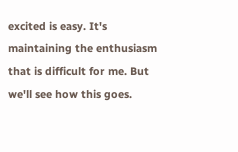excited is easy. It's maintaining the enthusiasm that is difficult for me. But we'll see how this goes.